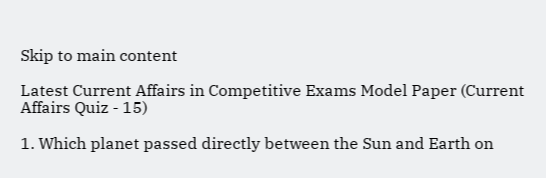Skip to main content

Latest Current Affairs in Competitive Exams Model Paper (Current Affairs Quiz - 15)

1. Which planet passed directly between the Sun and Earth on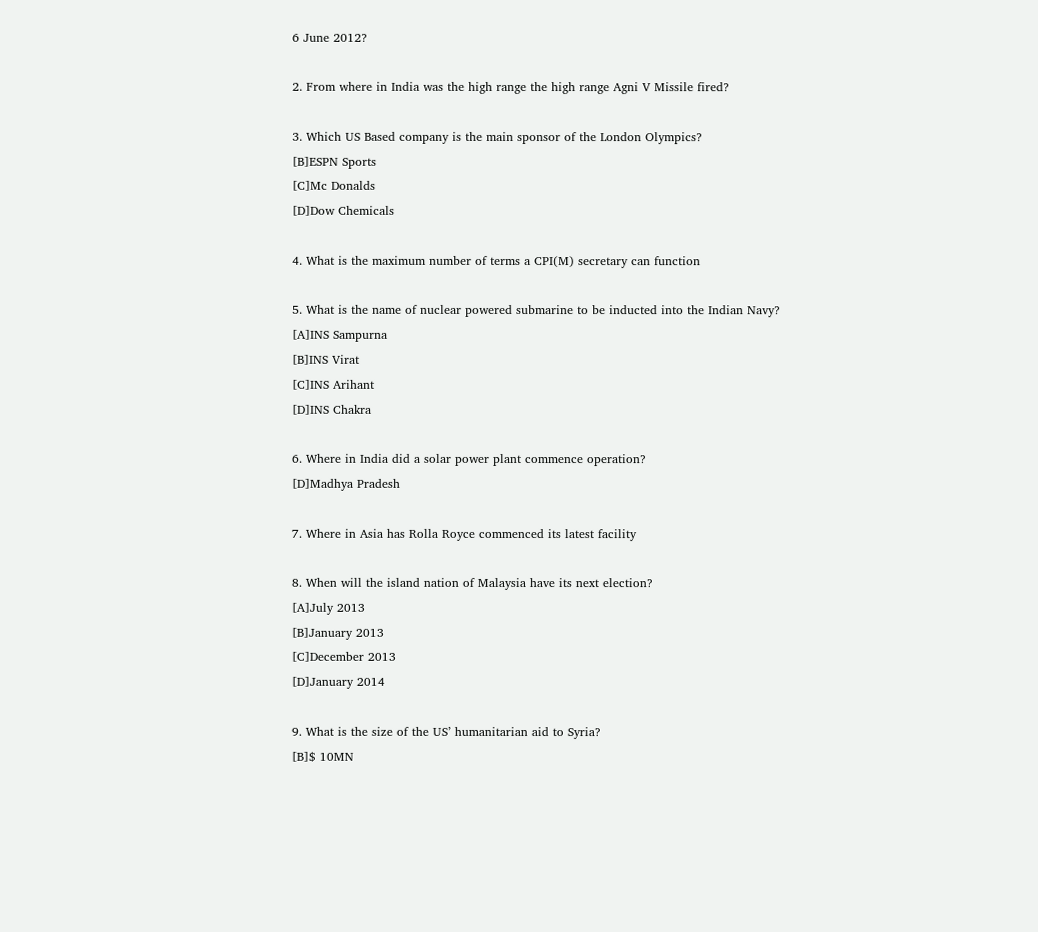6 June 2012?

2. From where in India was the high range the high range Agni V Missile fired?

3. Which US Based company is the main sponsor of the London Olympics?
[B]ESPN Sports
[C]Mc Donalds
[D]Dow Chemicals

4. What is the maximum number of terms a CPI(M) secretary can function

5. What is the name of nuclear powered submarine to be inducted into the Indian Navy?
[A]INS Sampurna
[B]INS Virat
[C]INS Arihant
[D]INS Chakra

6. Where in India did a solar power plant commence operation?
[D]Madhya Pradesh

7. Where in Asia has Rolla Royce commenced its latest facility

8. When will the island nation of Malaysia have its next election?
[A]July 2013
[B]January 2013
[C]December 2013
[D]January 2014

9. What is the size of the US’ humanitarian aid to Syria?
[B]$ 10MN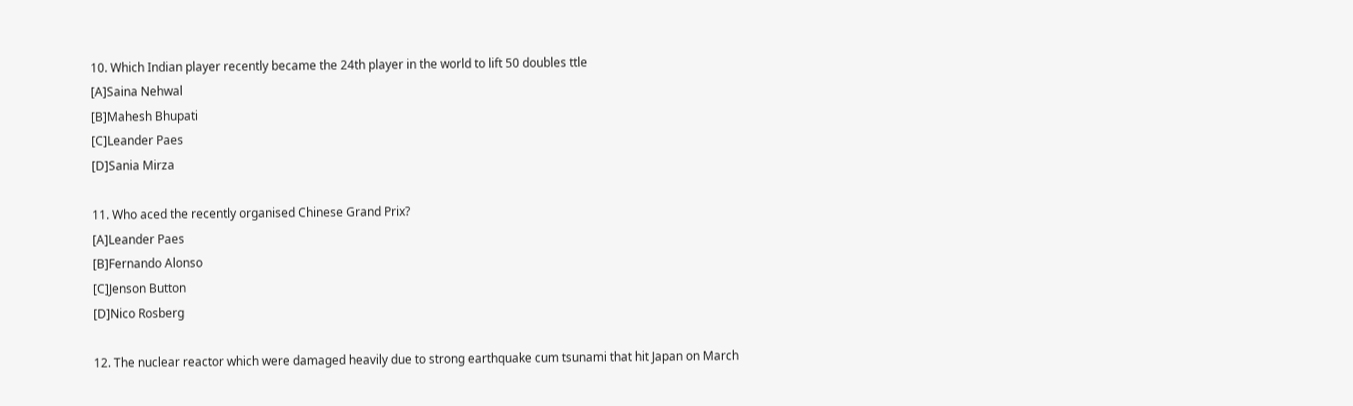10. Which Indian player recently became the 24th player in the world to lift 50 doubles ttle
[A]Saina Nehwal
[B]Mahesh Bhupati
[C]Leander Paes
[D]Sania Mirza

11. Who aced the recently organised Chinese Grand Prix?
[A]Leander Paes
[B]Fernando Alonso
[C]Jenson Button
[D]Nico Rosberg

12. The nuclear reactor which were damaged heavily due to strong earthquake cum tsunami that hit Japan on March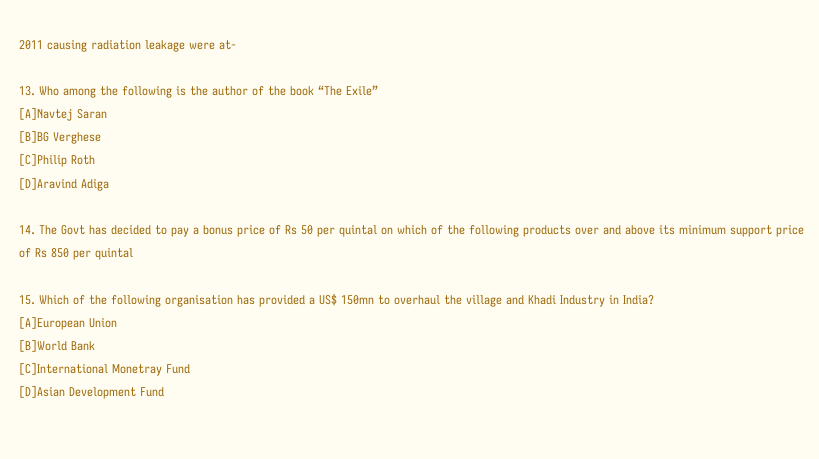2011 causing radiation leakage were at-

13. Who among the following is the author of the book “The Exile”
[A]Navtej Saran
[B]BG Verghese
[C]Philip Roth
[D]Aravind Adiga

14. The Govt has decided to pay a bonus price of Rs 50 per quintal on which of the following products over and above its minimum support price of Rs 850 per quintal

15. Which of the following organisation has provided a US$ 150mn to overhaul the village and Khadi Industry in India?
[A]European Union
[B]World Bank
[C]International Monetray Fund
[D]Asian Development Fund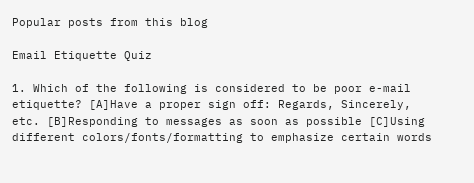Popular posts from this blog

Email Etiquette Quiz

1. Which of the following is considered to be poor e-mail etiquette? [A]Have a proper sign off: Regards, Sincerely, etc. [B]Responding to messages as soon as possible [C]Using different colors/fonts/formatting to emphasize certain words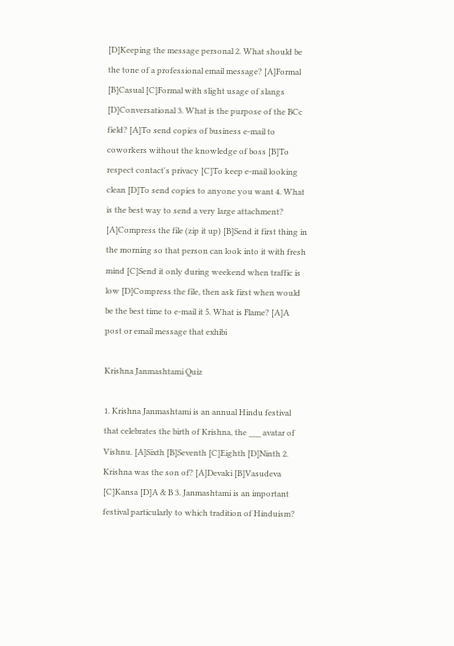[D]Keeping the message personal 2. What should be the tone of a professional email message? [A]Formal [B]Casual [C]Formal with slight usage of slangs [D]Conversational 3. What is the purpose of the BCc field? [A]To send copies of business e-mail to coworkers without the knowledge of boss [B]To respect contact's privacy [C]To keep e-mail looking clean [D]To send copies to anyone you want 4. What is the best way to send a very large attachment? [A]Compress the file (zip it up) [B]Send it first thing in the morning so that person can look into it with fresh mind [C]Send it only during weekend when traffic is low [D]Compress the file, then ask first when would be the best time to e-mail it 5. What is Flame? [A]A post or email message that exhibi

Krishna Janmashtami Quiz

1. Krishna Janmashtami is an annual Hindu festival that celebrates the birth of Krishna, the ___ avatar of Vishnu. [A]Sixth [B]Seventh [C]Eighth [D]Ninth 2. Krishna was the son of? [A]Devaki [B]Vasudeva [C]Kansa [D]A & B 3. Janmashtami is an important festival particularly to which tradition of Hinduism?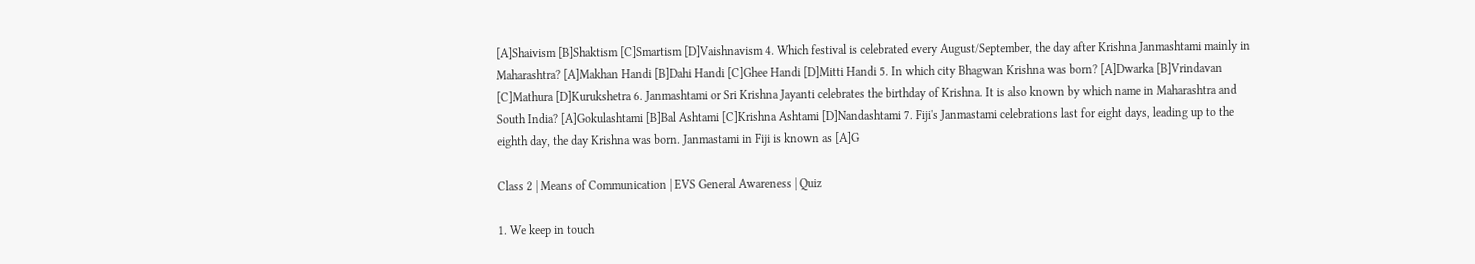[A]Shaivism [B]Shaktism [C]Smartism [D]Vaishnavism 4. Which festival is celebrated every August/September, the day after Krishna Janmashtami mainly in Maharashtra? [A]Makhan Handi [B]Dahi Handi [C]Ghee Handi [D]Mitti Handi 5. In which city Bhagwan Krishna was born? [A]Dwarka [B]Vrindavan [C]Mathura [D]Kurukshetra 6. Janmashtami or Sri Krishna Jayanti celebrates the birthday of Krishna. It is also known by which name in Maharashtra and South India? [A]Gokulashtami [B]Bal Ashtami [C]Krishna Ashtami [D]Nandashtami 7. Fiji's Janmastami celebrations last for eight days, leading up to the eighth day, the day Krishna was born. Janmastami in Fiji is known as [A]G

Class 2 | Means of Communication | EVS General Awareness | Quiz

1. We keep in touch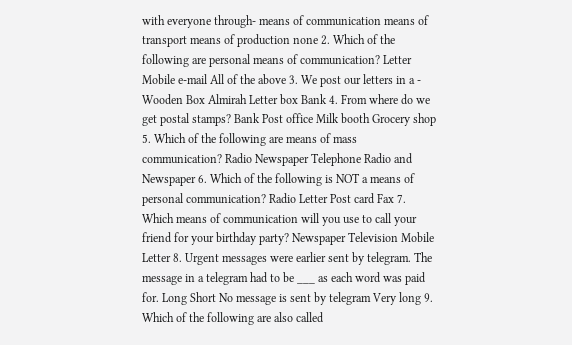with everyone through- means of communication means of transport means of production none 2. Which of the following are personal means of communication? Letter Mobile e-mail All of the above 3. We post our letters in a - Wooden Box Almirah Letter box Bank 4. From where do we get postal stamps? Bank Post office Milk booth Grocery shop 5. Which of the following are means of mass communication? Radio Newspaper Telephone Radio and Newspaper 6. Which of the following is NOT a means of personal communication? Radio Letter Post card Fax 7. Which means of communication will you use to call your friend for your birthday party? Newspaper Television Mobile Letter 8. Urgent messages were earlier sent by telegram. The message in a telegram had to be ___ as each word was paid for. Long Short No message is sent by telegram Very long 9. Which of the following are also called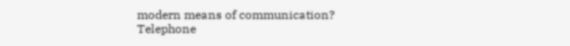modern means of communication? Telephone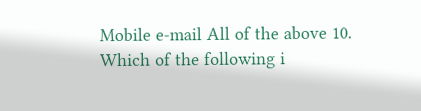Mobile e-mail All of the above 10. Which of the following i